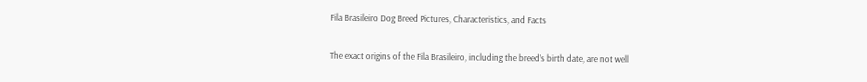Fila Brasileiro Dog Breed Pictures, Characteristics, and Facts

The exact origins of the Fila Brasileiro, including the breed’s birth date, are not well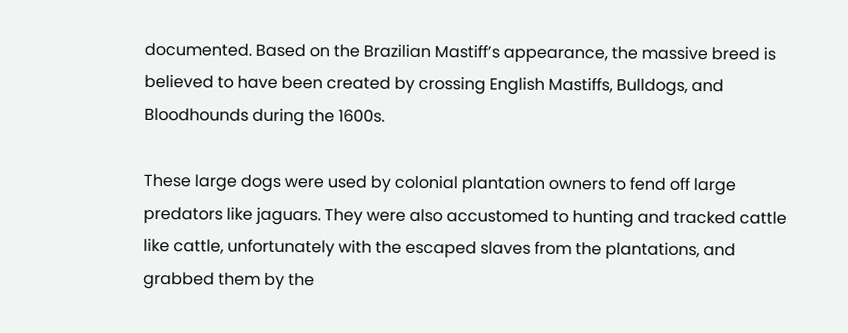documented. Based on the Brazilian Mastiff’s appearance, the massive breed is believed to have been created by crossing English Mastiffs, Bulldogs, and Bloodhounds during the 1600s.

These large dogs were used by colonial plantation owners to fend off large predators like jaguars. They were also accustomed to hunting and tracked cattle like cattle, unfortunately with the escaped slaves from the plantations, and grabbed them by the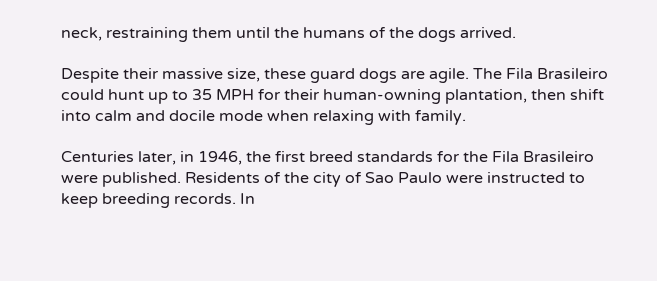neck, restraining them until the humans of the dogs arrived.

Despite their massive size, these guard dogs are agile. The Fila Brasileiro could hunt up to 35 MPH for their human-owning plantation, then shift into calm and docile mode when relaxing with family.

Centuries later, in 1946, the first breed standards for the Fila Brasileiro were published. Residents of the city of Sao Paulo were instructed to keep breeding records. In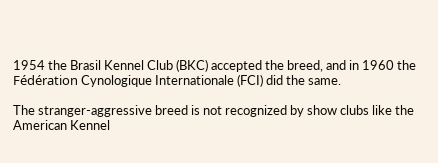1954 the Brasil Kennel Club (BKC) accepted the breed, and in 1960 the Fédération Cynologique Internationale (FCI) did the same.

The stranger-aggressive breed is not recognized by show clubs like the American Kennel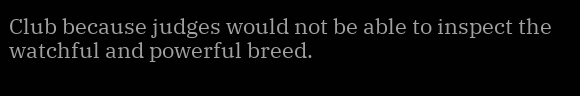Club because judges would not be able to inspect the watchful and powerful breed.